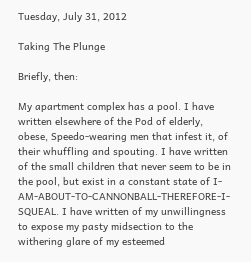Tuesday, July 31, 2012

Taking The Plunge

Briefly, then:

My apartment complex has a pool. I have written elsewhere of the Pod of elderly, obese, Speedo-wearing men that infest it, of their whuffling and spouting. I have written of the small children that never seem to be in the pool, but exist in a constant state of I-AM-ABOUT-TO-CANNONBALL-THEREFORE-I-SQUEAL. I have written of my unwillingness to expose my pasty midsection to the withering glare of my esteemed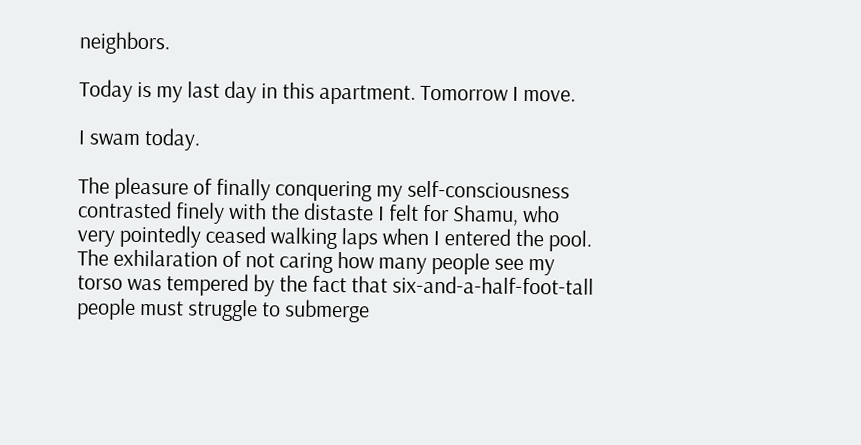neighbors.

Today is my last day in this apartment. Tomorrow I move.

I swam today.

The pleasure of finally conquering my self-consciousness contrasted finely with the distaste I felt for Shamu, who very pointedly ceased walking laps when I entered the pool. The exhilaration of not caring how many people see my torso was tempered by the fact that six-and-a-half-foot-tall people must struggle to submerge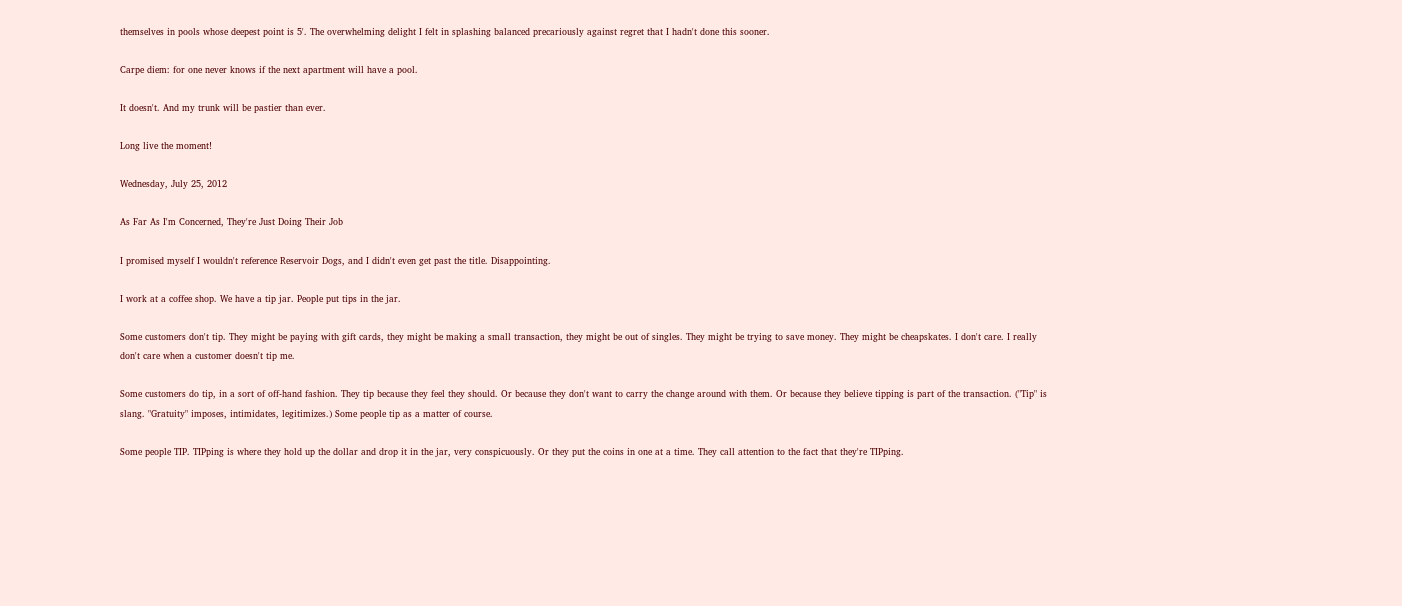themselves in pools whose deepest point is 5'. The overwhelming delight I felt in splashing balanced precariously against regret that I hadn't done this sooner.

Carpe diem: for one never knows if the next apartment will have a pool.

It doesn't. And my trunk will be pastier than ever.

Long live the moment!

Wednesday, July 25, 2012

As Far As I'm Concerned, They're Just Doing Their Job

I promised myself I wouldn't reference Reservoir Dogs, and I didn't even get past the title. Disappointing.

I work at a coffee shop. We have a tip jar. People put tips in the jar.

Some customers don't tip. They might be paying with gift cards, they might be making a small transaction, they might be out of singles. They might be trying to save money. They might be cheapskates. I don't care. I really don't care when a customer doesn't tip me.

Some customers do tip, in a sort of off-hand fashion. They tip because they feel they should. Or because they don't want to carry the change around with them. Or because they believe tipping is part of the transaction. ("Tip" is slang. "Gratuity" imposes, intimidates, legitimizes.) Some people tip as a matter of course.

Some people TIP. TIPping is where they hold up the dollar and drop it in the jar, very conspicuously. Or they put the coins in one at a time. They call attention to the fact that they're TIPping.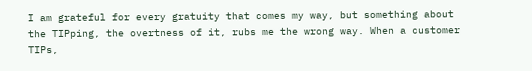I am grateful for every gratuity that comes my way, but something about the TIPping, the overtness of it, rubs me the wrong way. When a customer TIPs,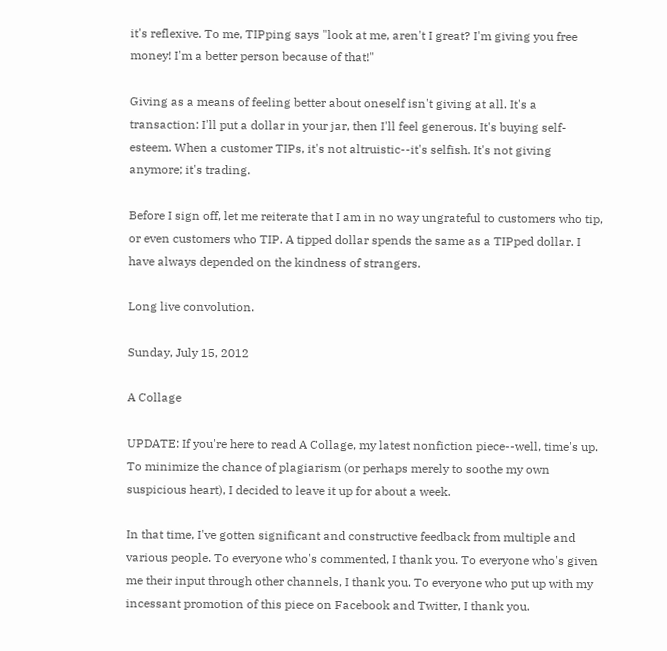it's reflexive. To me, TIPping says "look at me, aren't I great? I'm giving you free money! I'm a better person because of that!"

Giving as a means of feeling better about oneself isn't giving at all. It's a transaction: I'll put a dollar in your jar, then I'll feel generous. It's buying self-esteem. When a customer TIPs, it's not altruistic--it's selfish. It's not giving anymore; it's trading.

Before I sign off, let me reiterate that I am in no way ungrateful to customers who tip, or even customers who TIP. A tipped dollar spends the same as a TIPped dollar. I have always depended on the kindness of strangers.

Long live convolution.

Sunday, July 15, 2012

A Collage

UPDATE: If you're here to read A Collage, my latest nonfiction piece--well, time's up. To minimize the chance of plagiarism (or perhaps merely to soothe my own suspicious heart), I decided to leave it up for about a week.

In that time, I've gotten significant and constructive feedback from multiple and various people. To everyone who's commented, I thank you. To everyone who's given me their input through other channels, I thank you. To everyone who put up with my incessant promotion of this piece on Facebook and Twitter, I thank you.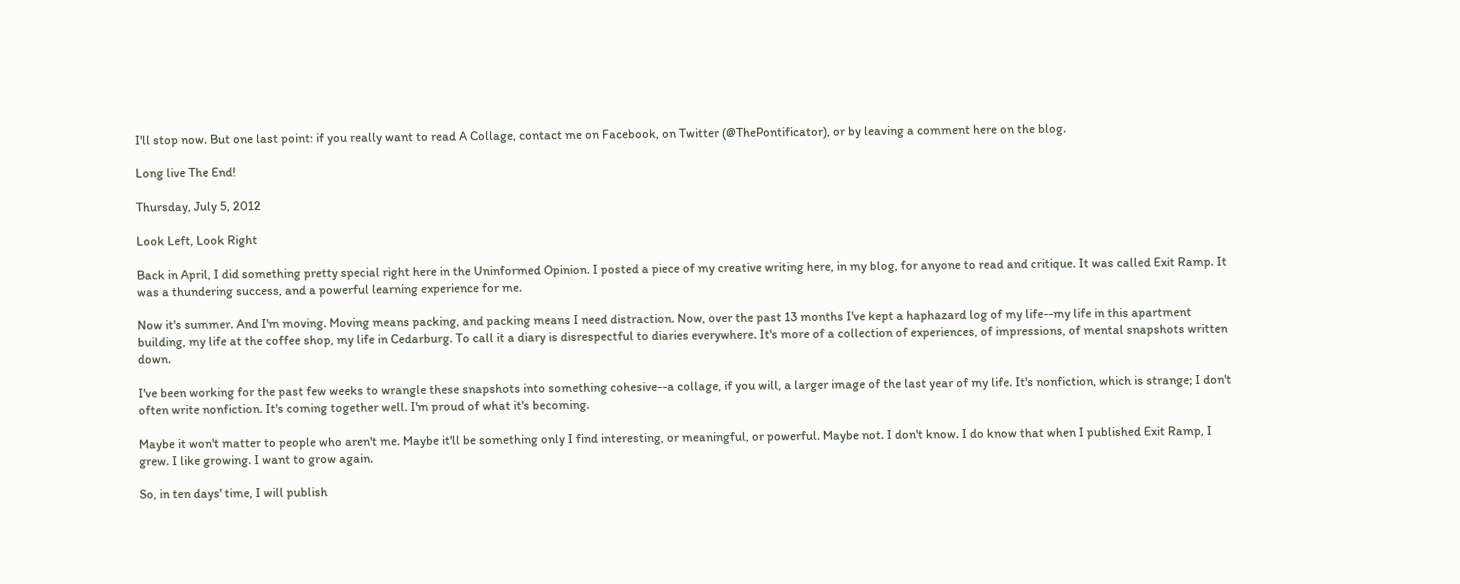I'll stop now. But one last point: if you really want to read A Collage, contact me on Facebook, on Twitter (@ThePontificator), or by leaving a comment here on the blog.

Long live The End!

Thursday, July 5, 2012

Look Left, Look Right

Back in April, I did something pretty special right here in the Uninformed Opinion. I posted a piece of my creative writing here, in my blog, for anyone to read and critique. It was called Exit Ramp. It was a thundering success, and a powerful learning experience for me.

Now it's summer. And I'm moving. Moving means packing, and packing means I need distraction. Now, over the past 13 months I've kept a haphazard log of my life--my life in this apartment building, my life at the coffee shop, my life in Cedarburg. To call it a diary is disrespectful to diaries everywhere. It's more of a collection of experiences, of impressions, of mental snapshots written down.

I've been working for the past few weeks to wrangle these snapshots into something cohesive--a collage, if you will, a larger image of the last year of my life. It's nonfiction, which is strange; I don't often write nonfiction. It's coming together well. I'm proud of what it's becoming.

Maybe it won't matter to people who aren't me. Maybe it'll be something only I find interesting, or meaningful, or powerful. Maybe not. I don't know. I do know that when I published Exit Ramp, I grew. I like growing. I want to grow again.

So, in ten days' time, I will publish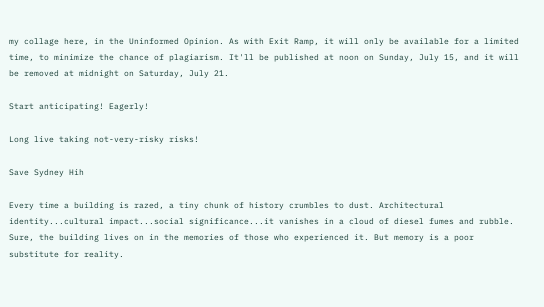my collage here, in the Uninformed Opinion. As with Exit Ramp, it will only be available for a limited time, to minimize the chance of plagiarism. It'll be published at noon on Sunday, July 15, and it will be removed at midnight on Saturday, July 21.

Start anticipating! Eagerly!

Long live taking not-very-risky risks!

Save Sydney Hih

Every time a building is razed, a tiny chunk of history crumbles to dust. Architectural identity...cultural impact...social significance...it vanishes in a cloud of diesel fumes and rubble. Sure, the building lives on in the memories of those who experienced it. But memory is a poor substitute for reality.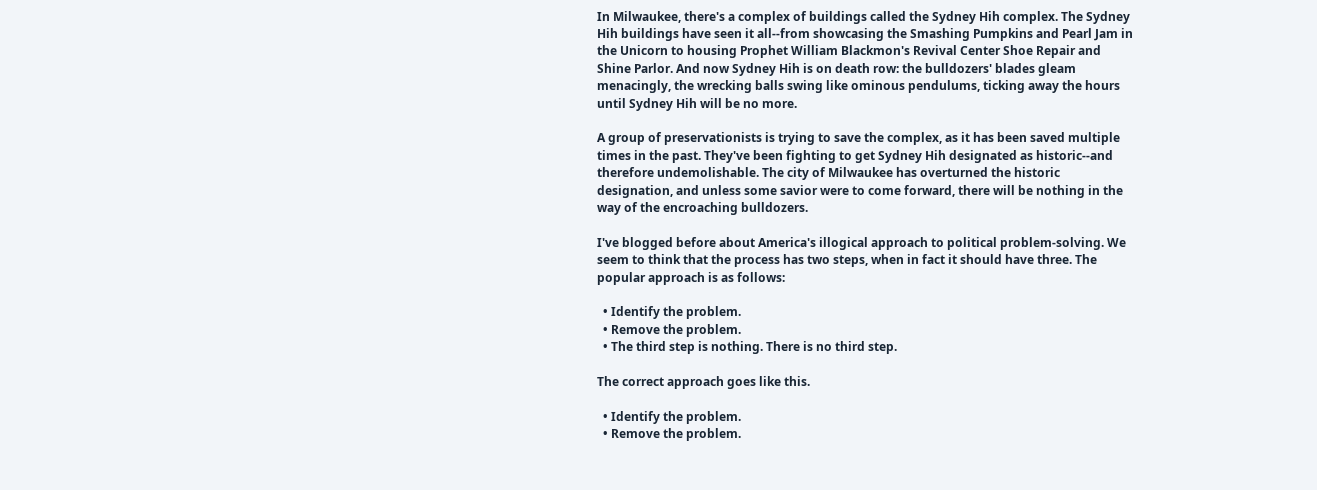In Milwaukee, there's a complex of buildings called the Sydney Hih complex. The Sydney Hih buildings have seen it all--from showcasing the Smashing Pumpkins and Pearl Jam in the Unicorn to housing Prophet William Blackmon's Revival Center Shoe Repair and Shine Parlor. And now Sydney Hih is on death row: the bulldozers' blades gleam menacingly, the wrecking balls swing like ominous pendulums, ticking away the hours until Sydney Hih will be no more.

A group of preservationists is trying to save the complex, as it has been saved multiple times in the past. They've been fighting to get Sydney Hih designated as historic--and therefore undemolishable. The city of Milwaukee has overturned the historic designation, and unless some savior were to come forward, there will be nothing in the way of the encroaching bulldozers.

I've blogged before about America's illogical approach to political problem-solving. We seem to think that the process has two steps, when in fact it should have three. The popular approach is as follows:

  • Identify the problem.
  • Remove the problem.
  • The third step is nothing. There is no third step.

The correct approach goes like this.

  • Identify the problem.
  • Remove the problem.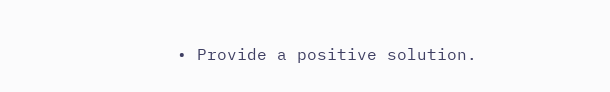• Provide a positive solution.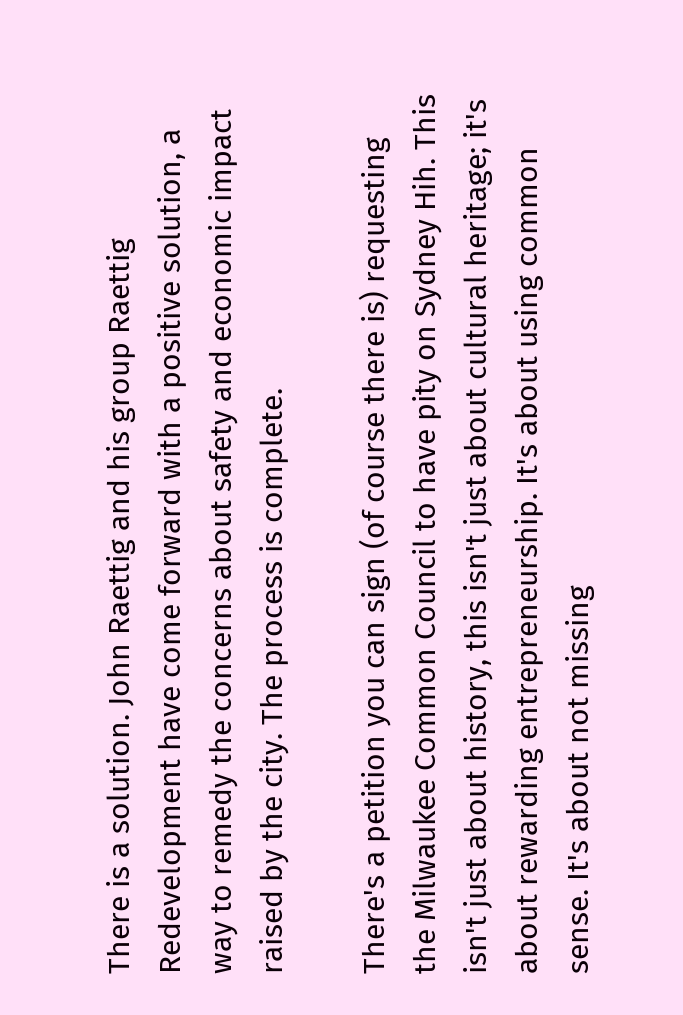There is a solution. John Raettig and his group Raettig Redevelopment have come forward with a positive solution, a way to remedy the concerns about safety and economic impact raised by the city. The process is complete.

There's a petition you can sign (of course there is) requesting the Milwaukee Common Council to have pity on Sydney Hih. This isn't just about history, this isn't just about cultural heritage; it's about rewarding entrepreneurship. It's about using common sense. It's about not missing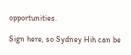opportunities.

Sign here, so Sydney Hih can be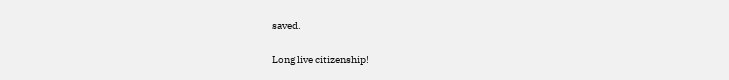saved.

Long live citizenship!